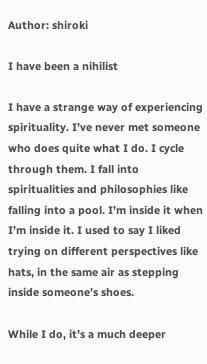Author: shiroki

I have been a nihilist

I have a strange way of experiencing spirituality. I’ve never met someone who does quite what I do. I cycle through them. I fall into spiritualities and philosophies like falling into a pool. I’m inside it when I’m inside it. I used to say I liked trying on different perspectives like hats, in the same air as stepping inside someone’s shoes.

While I do, it’s a much deeper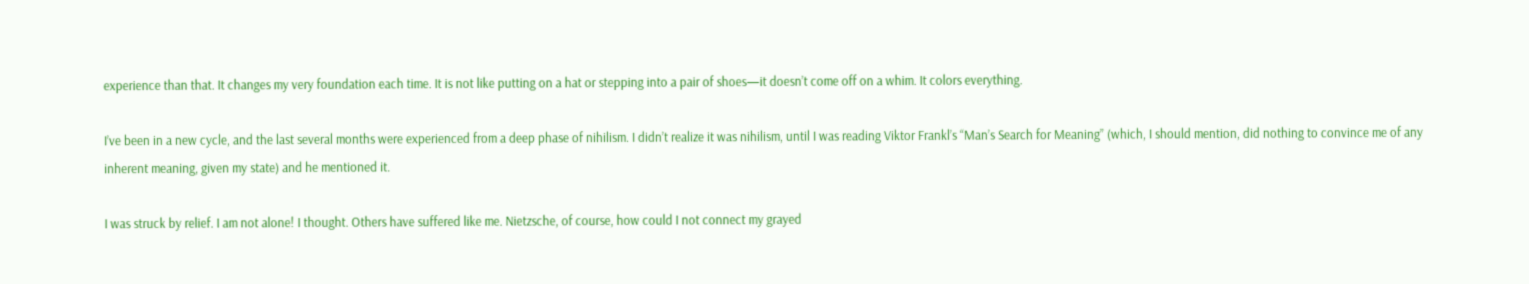experience than that. It changes my very foundation each time. It is not like putting on a hat or stepping into a pair of shoes—it doesn’t come off on a whim. It colors everything.

I’ve been in a new cycle, and the last several months were experienced from a deep phase of nihilism. I didn’t realize it was nihilism, until I was reading Viktor Frankl’s “Man’s Search for Meaning” (which, I should mention, did nothing to convince me of any inherent meaning, given my state) and he mentioned it.

I was struck by relief. I am not alone! I thought. Others have suffered like me. Nietzsche, of course, how could I not connect my grayed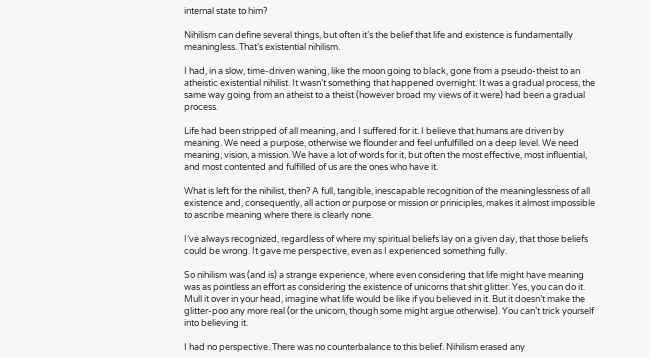internal state to him?

Nihilism can define several things, but often it’s the belief that life and existence is fundamentally meaningless. That’s existential nihilism.

I had, in a slow, time-driven waning, like the moon going to black, gone from a pseudo-theist to an atheistic existential nihilist. It wasn’t something that happened overnight. It was a gradual process, the same way going from an atheist to a theist (however broad my views of it were) had been a gradual process.

Life had been stripped of all meaning, and I suffered for it. I believe that humans are driven by meaning. We need a purpose, otherwise we flounder and feel unfulfilled on a deep level. We need meaning, vision, a mission. We have a lot of words for it, but often the most effective, most influential, and most contented and fulfilled of us are the ones who have it.

What is left for the nihilist, then? A full, tangible, inescapable recognition of the meaninglessness of all existence and, consequently, all action or purpose or mission or priniciples, makes it almost impossible to ascribe meaning where there is clearly none.

I’ve always recognized, regardless of where my spiritual beliefs lay on a given day, that those beliefs could be wrong. It gave me perspective, even as I experienced something fully.

So nihilism was (and is) a strange experience, where even considering that life might have meaning was as pointless an effort as considering the existence of unicorns that shit glitter. Yes, you can do it. Mull it over in your head, imagine what life would be like if you believed in it. But it doesn’t make the glitter-poo any more real (or the unicorn, though some might argue otherwise). You can’t trick yourself into believing it.

I had no perspective. There was no counterbalance to this belief. Nihilism erased any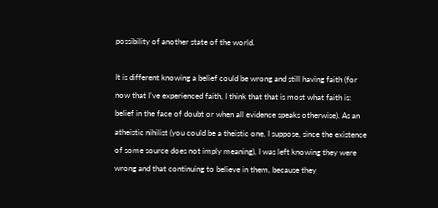possibility of another state of the world.

It is different knowing a belief could be wrong and still having faith (for now that I’ve experienced faith, I think that that is most what faith is: belief in the face of doubt or when all evidence speaks otherwise). As an atheistic nihilist (you could be a theistic one, I suppose, since the existence of some source does not imply meaning), I was left knowing they were wrong and that continuing to believe in them, because they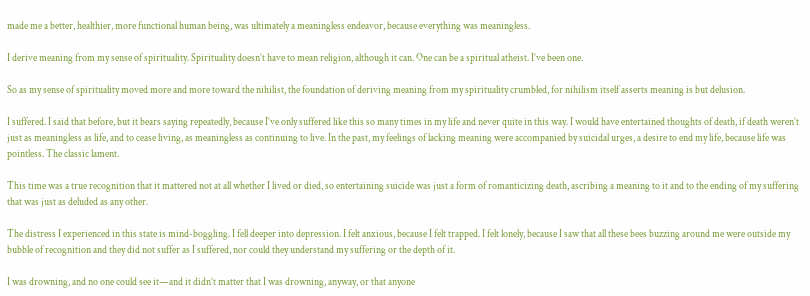made me a better, healthier, more functional human being, was ultimately a meaningless endeavor, because everything was meaningless.

I derive meaning from my sense of spirituality. Spirituality doesn’t have to mean religion, although it can. One can be a spiritual atheist. I’ve been one.

So as my sense of spirituality moved more and more toward the nihilist, the foundation of deriving meaning from my spirituality crumbled, for nihilism itself asserts meaning is but delusion.

I suffered. I said that before, but it bears saying repeatedly, because I’ve only suffered like this so many times in my life and never quite in this way. I would have entertained thoughts of death, if death weren’t just as meaningless as life, and to cease living, as meaningless as continuing to live. In the past, my feelings of lacking meaning were accompanied by suicidal urges, a desire to end my life, because life was pointless. The classic lament.

This time was a true recognition that it mattered not at all whether I lived or died, so entertaining suicide was just a form of romanticizing death, ascribing a meaning to it and to the ending of my suffering that was just as deluded as any other.

The distress I experienced in this state is mind-boggling. I fell deeper into depression. I felt anxious, because I felt trapped. I felt lonely, because I saw that all these bees buzzing around me were outside my bubble of recognition and they did not suffer as I suffered, nor could they understand my suffering or the depth of it.

I was drowning, and no one could see it—and it didn’t matter that I was drowning, anyway, or that anyone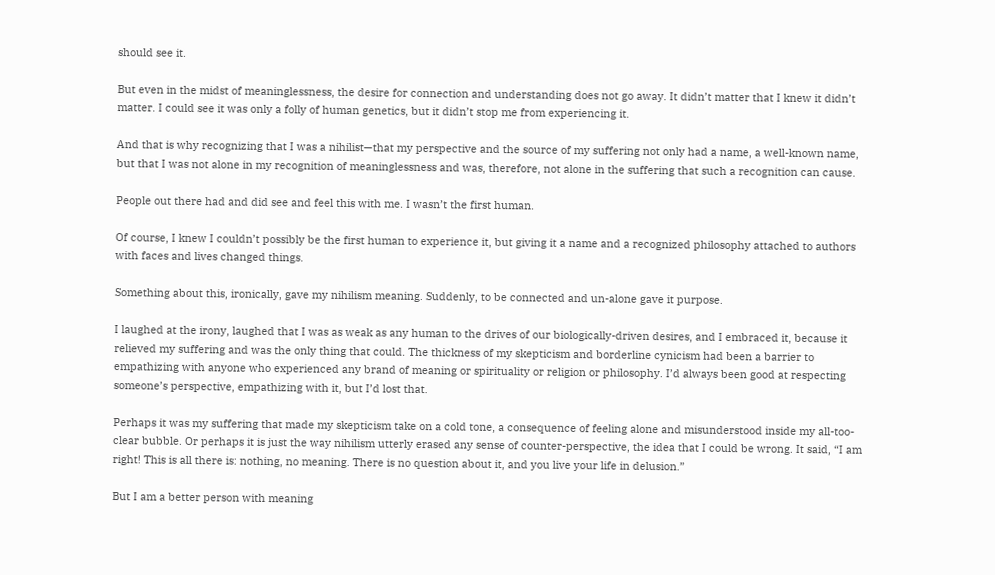should see it.

But even in the midst of meaninglessness, the desire for connection and understanding does not go away. It didn’t matter that I knew it didn’t matter. I could see it was only a folly of human genetics, but it didn’t stop me from experiencing it.

And that is why recognizing that I was a nihilist—that my perspective and the source of my suffering not only had a name, a well-known name, but that I was not alone in my recognition of meaninglessness and was, therefore, not alone in the suffering that such a recognition can cause.

People out there had and did see and feel this with me. I wasn’t the first human.

Of course, I knew I couldn’t possibly be the first human to experience it, but giving it a name and a recognized philosophy attached to authors with faces and lives changed things.

Something about this, ironically, gave my nihilism meaning. Suddenly, to be connected and un-alone gave it purpose.

I laughed at the irony, laughed that I was as weak as any human to the drives of our biologically-driven desires, and I embraced it, because it relieved my suffering and was the only thing that could. The thickness of my skepticism and borderline cynicism had been a barrier to empathizing with anyone who experienced any brand of meaning or spirituality or religion or philosophy. I’d always been good at respecting someone’s perspective, empathizing with it, but I’d lost that.

Perhaps it was my suffering that made my skepticism take on a cold tone, a consequence of feeling alone and misunderstood inside my all-too-clear bubble. Or perhaps it is just the way nihilism utterly erased any sense of counter-perspective, the idea that I could be wrong. It said, “I am right! This is all there is: nothing, no meaning. There is no question about it, and you live your life in delusion.”

But I am a better person with meaning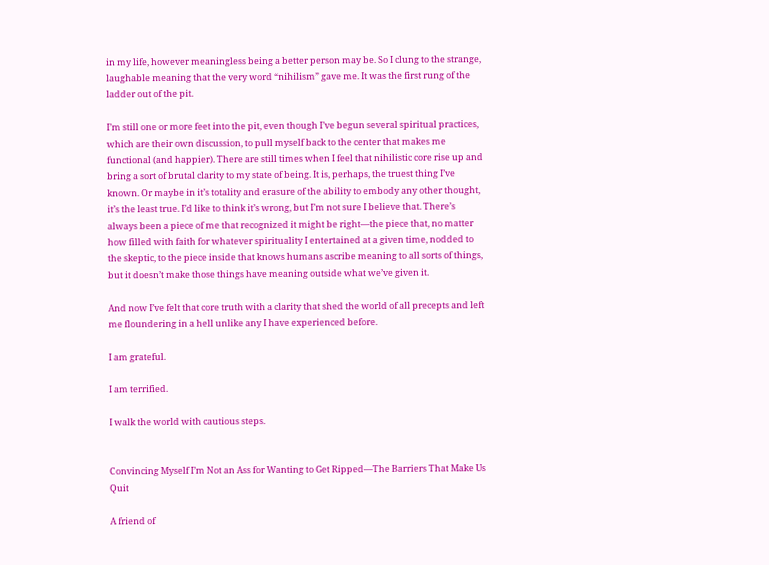in my life, however meaningless being a better person may be. So I clung to the strange, laughable meaning that the very word “nihilism” gave me. It was the first rung of the ladder out of the pit.

I’m still one or more feet into the pit, even though I’ve begun several spiritual practices, which are their own discussion, to pull myself back to the center that makes me functional (and happier). There are still times when I feel that nihilistic core rise up and bring a sort of brutal clarity to my state of being. It is, perhaps, the truest thing I’ve known. Or maybe in it’s totality and erasure of the ability to embody any other thought, it’s the least true. I’d like to think it’s wrong, but I’m not sure I believe that. There’s always been a piece of me that recognized it might be right—the piece that, no matter how filled with faith for whatever spirituality I entertained at a given time, nodded to the skeptic, to the piece inside that knows humans ascribe meaning to all sorts of things, but it doesn’t make those things have meaning outside what we’ve given it.

And now I’ve felt that core truth with a clarity that shed the world of all precepts and left me floundering in a hell unlike any I have experienced before.

I am grateful.

I am terrified.

I walk the world with cautious steps.


Convincing Myself I’m Not an Ass for Wanting to Get Ripped—The Barriers That Make Us Quit

A friend of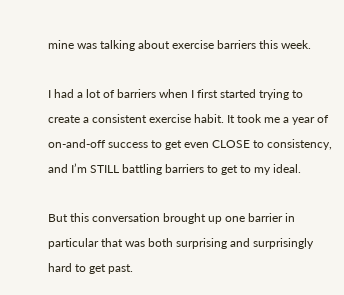mine was talking about exercise barriers this week.

I had a lot of barriers when I first started trying to create a consistent exercise habit. It took me a year of on-and-off success to get even CLOSE to consistency, and I’m STILL battling barriers to get to my ideal.

But this conversation brought up one barrier in particular that was both surprising and surprisingly hard to get past.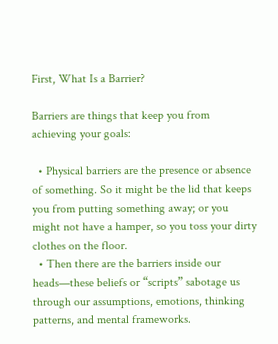First, What Is a Barrier?

Barriers are things that keep you from achieving your goals:

  • Physical barriers are the presence or absence of something. So it might be the lid that keeps you from putting something away; or you might not have a hamper, so you toss your dirty clothes on the floor.
  • Then there are the barriers inside our heads—these beliefs or “scripts” sabotage us through our assumptions, emotions, thinking patterns, and mental frameworks.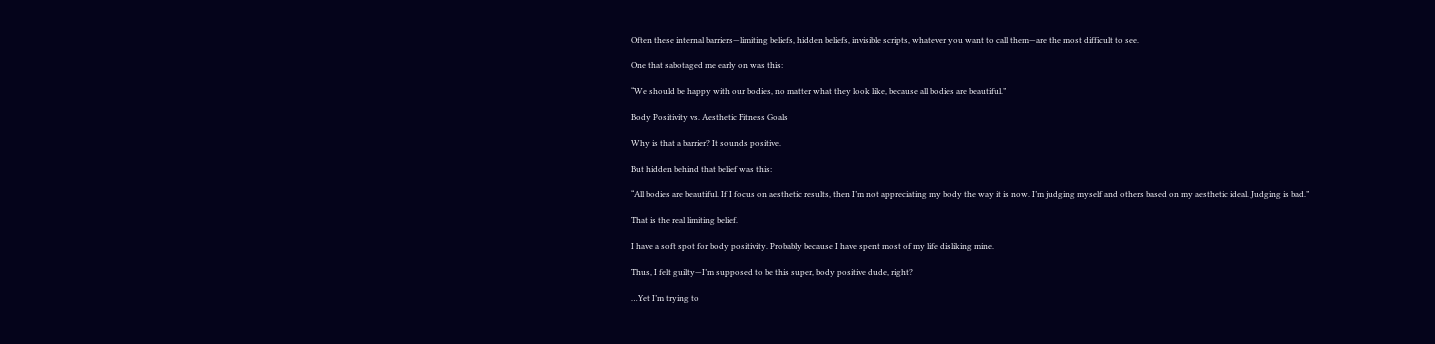Often these internal barriers—limiting beliefs, hidden beliefs, invisible scripts, whatever you want to call them—are the most difficult to see.

One that sabotaged me early on was this:

“We should be happy with our bodies, no matter what they look like, because all bodies are beautiful.”

Body Positivity vs. Aesthetic Fitness Goals

Why is that a barrier? It sounds positive.

But hidden behind that belief was this:

“All bodies are beautiful. If I focus on aesthetic results, then I’m not appreciating my body the way it is now. I’m judging myself and others based on my aesthetic ideal. Judging is bad.”

That is the real limiting belief.

I have a soft spot for body positivity. Probably because I have spent most of my life disliking mine.

Thus, I felt guilty—I’m supposed to be this super, body positive dude, right?

…Yet I’m trying to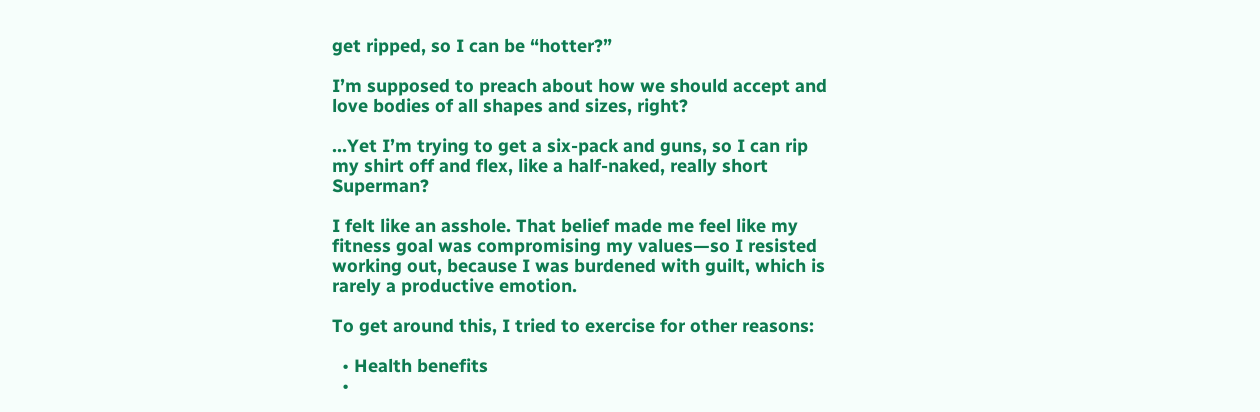get ripped, so I can be “hotter?”

I’m supposed to preach about how we should accept and love bodies of all shapes and sizes, right?

…Yet I’m trying to get a six-pack and guns, so I can rip my shirt off and flex, like a half-naked, really short Superman?

I felt like an asshole. That belief made me feel like my fitness goal was compromising my values—so I resisted working out, because I was burdened with guilt, which is rarely a productive emotion.

To get around this, I tried to exercise for other reasons:

  • Health benefits
  •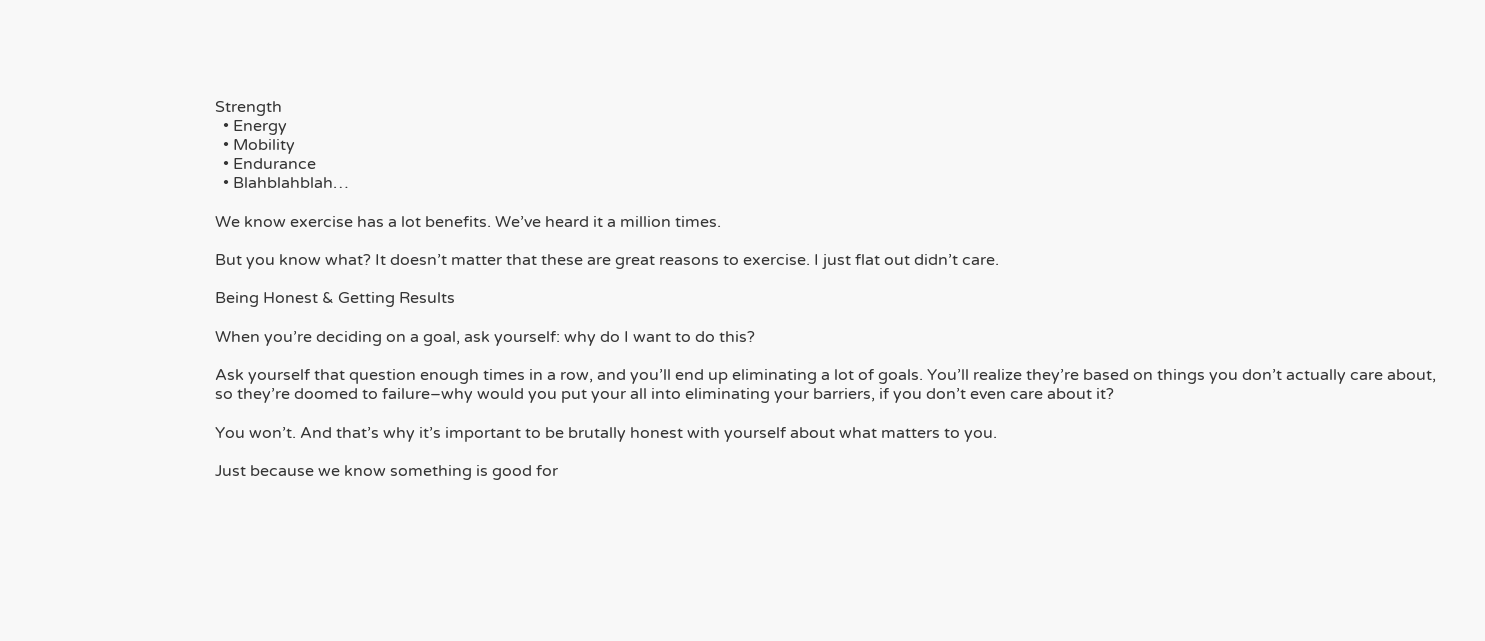Strength
  • Energy
  • Mobility
  • Endurance
  • Blahblahblah…

We know exercise has a lot benefits. We’ve heard it a million times.

But you know what? It doesn’t matter that these are great reasons to exercise. I just flat out didn’t care.

Being Honest & Getting Results

When you’re deciding on a goal, ask yourself: why do I want to do this?

Ask yourself that question enough times in a row, and you’ll end up eliminating a lot of goals. You’ll realize they’re based on things you don’t actually care about, so they’re doomed to failure–why would you put your all into eliminating your barriers, if you don’t even care about it?

You won’t. And that’s why it’s important to be brutally honest with yourself about what matters to you.

Just because we know something is good for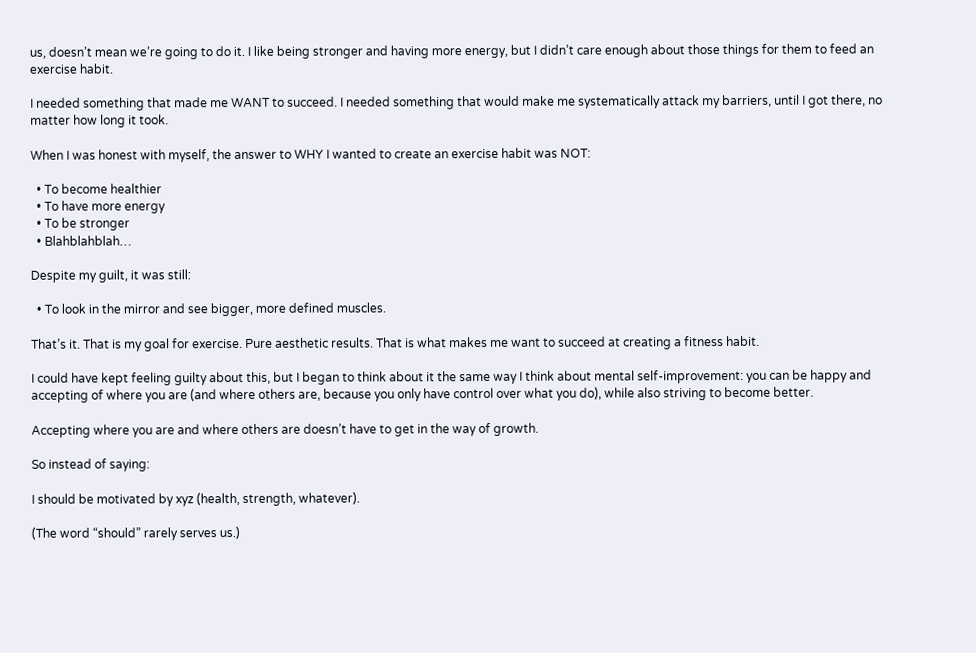us, doesn’t mean we’re going to do it. I like being stronger and having more energy, but I didn’t care enough about those things for them to feed an exercise habit.

I needed something that made me WANT to succeed. I needed something that would make me systematically attack my barriers, until I got there, no matter how long it took.

When I was honest with myself, the answer to WHY I wanted to create an exercise habit was NOT:

  • To become healthier
  • To have more energy
  • To be stronger
  • Blahblahblah…

Despite my guilt, it was still:

  • To look in the mirror and see bigger, more defined muscles.

That’s it. That is my goal for exercise. Pure aesthetic results. That is what makes me want to succeed at creating a fitness habit.

I could have kept feeling guilty about this, but I began to think about it the same way I think about mental self-improvement: you can be happy and accepting of where you are (and where others are, because you only have control over what you do), while also striving to become better.

Accepting where you are and where others are doesn’t have to get in the way of growth.

So instead of saying:

I should be motivated by xyz (health, strength, whatever).

(The word “should” rarely serves us.)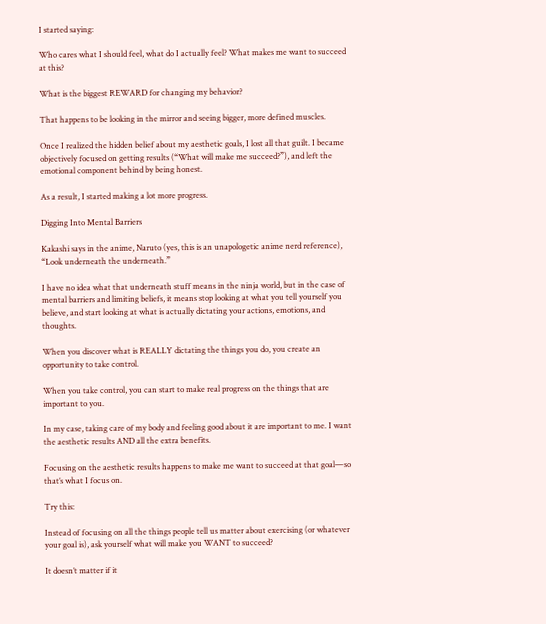I started saying:

Who cares what I should feel, what do I actually feel? What makes me want to succeed at this?

What is the biggest REWARD for changing my behavior?

That happens to be looking in the mirror and seeing bigger, more defined muscles.

Once I realized the hidden belief about my aesthetic goals, I lost all that guilt. I became objectively focused on getting results (“What will make me succeed?”), and left the emotional component behind by being honest.

As a result, I started making a lot more progress.

Digging Into Mental Barriers

Kakashi says in the anime, Naruto (yes, this is an unapologetic anime nerd reference), “Look underneath the underneath.”

I have no idea what that underneath stuff means in the ninja world, but in the case of mental barriers and limiting beliefs, it means stop looking at what you tell yourself you believe, and start looking at what is actually dictating your actions, emotions, and thoughts.

When you discover what is REALLY dictating the things you do, you create an opportunity to take control.

When you take control, you can start to make real progress on the things that are important to you.

In my case, taking care of my body and feeling good about it are important to me. I want the aesthetic results AND all the extra benefits.

Focusing on the aesthetic results happens to make me want to succeed at that goal—so that’s what I focus on.

Try this:

Instead of focusing on all the things people tell us matter about exercising (or whatever your goal is), ask yourself what will make you WANT to succeed?

It doesn’t matter if it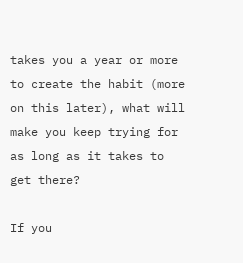takes you a year or more to create the habit (more on this later), what will make you keep trying for as long as it takes to get there?

If you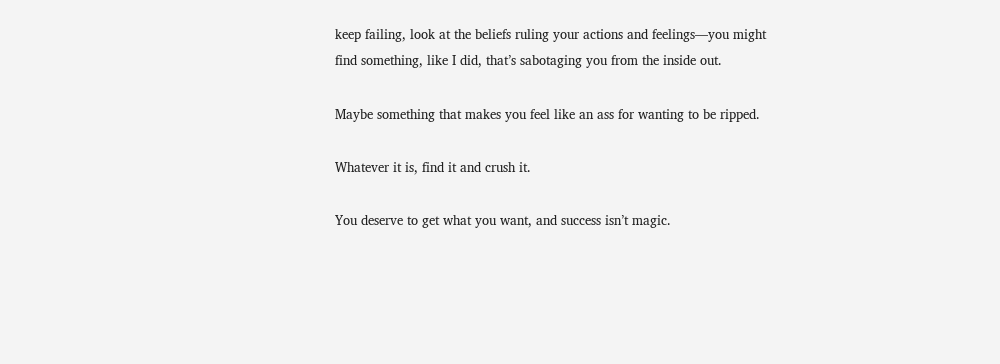keep failing, look at the beliefs ruling your actions and feelings—you might find something, like I did, that’s sabotaging you from the inside out.

Maybe something that makes you feel like an ass for wanting to be ripped.

Whatever it is, find it and crush it.

You deserve to get what you want, and success isn’t magic.